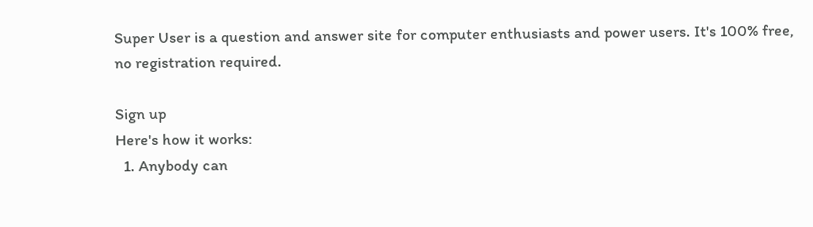Super User is a question and answer site for computer enthusiasts and power users. It's 100% free, no registration required.

Sign up
Here's how it works:
  1. Anybody can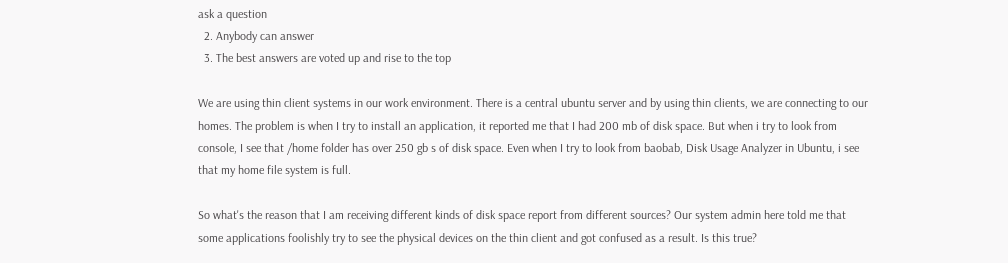ask a question
  2. Anybody can answer
  3. The best answers are voted up and rise to the top

We are using thin client systems in our work environment. There is a central ubuntu server and by using thin clients, we are connecting to our homes. The problem is when I try to install an application, it reported me that I had 200 mb of disk space. But when i try to look from console, I see that /home folder has over 250 gb s of disk space. Even when I try to look from baobab, Disk Usage Analyzer in Ubuntu, i see that my home file system is full.

So what's the reason that I am receiving different kinds of disk space report from different sources? Our system admin here told me that some applications foolishly try to see the physical devices on the thin client and got confused as a result. Is this true?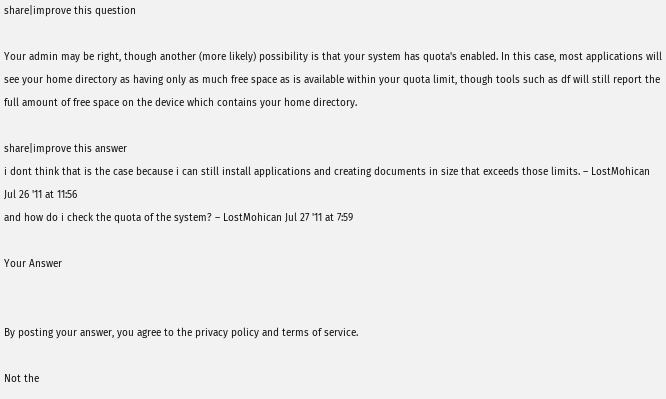share|improve this question

Your admin may be right, though another (more likely) possibility is that your system has quota's enabled. In this case, most applications will see your home directory as having only as much free space as is available within your quota limit, though tools such as df will still report the full amount of free space on the device which contains your home directory.

share|improve this answer
i dont think that is the case because i can still install applications and creating documents in size that exceeds those limits. – LostMohican Jul 26 '11 at 11:56
and how do i check the quota of the system? – LostMohican Jul 27 '11 at 7:59

Your Answer


By posting your answer, you agree to the privacy policy and terms of service.

Not the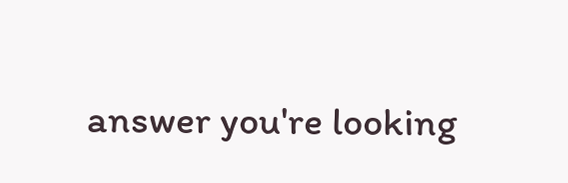answer you're looking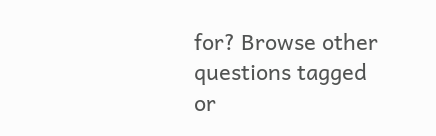for? Browse other questions tagged or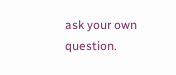ask your own question.